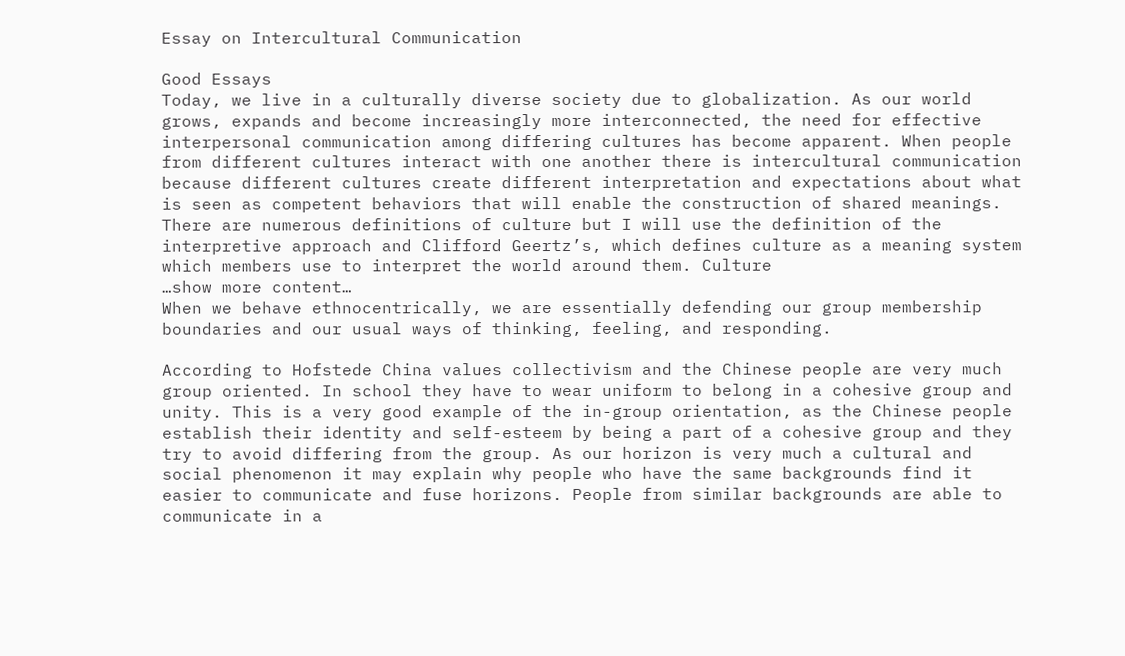Essay on Intercultural Communication

Good Essays
Today, we live in a culturally diverse society due to globalization. As our world grows, expands and become increasingly more interconnected, the need for effective interpersonal communication among differing cultures has become apparent. When people from different cultures interact with one another there is intercultural communication because different cultures create different interpretation and expectations about what is seen as competent behaviors that will enable the construction of shared meanings.
There are numerous definitions of culture but I will use the definition of the interpretive approach and Clifford Geertz’s, which defines culture as a meaning system which members use to interpret the world around them. Culture
…show more content…
When we behave ethnocentrically, we are essentially defending our group membership boundaries and our usual ways of thinking, feeling, and responding.

According to Hofstede China values collectivism and the Chinese people are very much group oriented. In school they have to wear uniform to belong in a cohesive group and unity. This is a very good example of the in-group orientation, as the Chinese people establish their identity and self-esteem by being a part of a cohesive group and they try to avoid differing from the group. As our horizon is very much a cultural and social phenomenon it may explain why people who have the same backgrounds find it easier to communicate and fuse horizons. People from similar backgrounds are able to communicate in a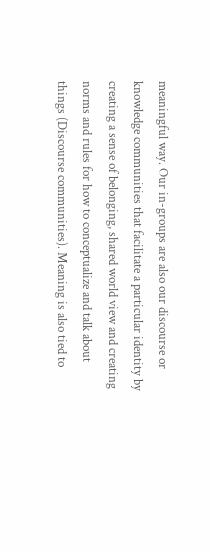meaningful way. Our in-groups are also our discourse or knowledge communities that facilitate a particular identity by creating a sense of belonging, shared world view and creating norms and rules for how to conceptualize and talk about things (Discourse communities). Meaning is also tied to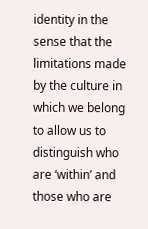identity in the sense that the limitations made by the culture in which we belong to allow us to distinguish who are ‘within’ and those who are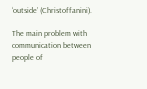‘outside’ (Christoffanini).

The main problem with communication between people of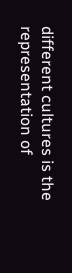different cultures is the representation of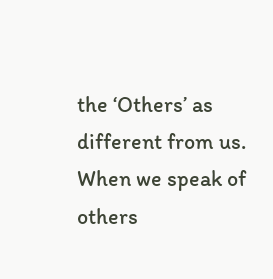the ‘Others’ as different from us. When we speak of others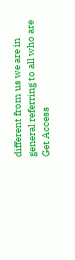different from us we are in general referring to all who are
Get Access